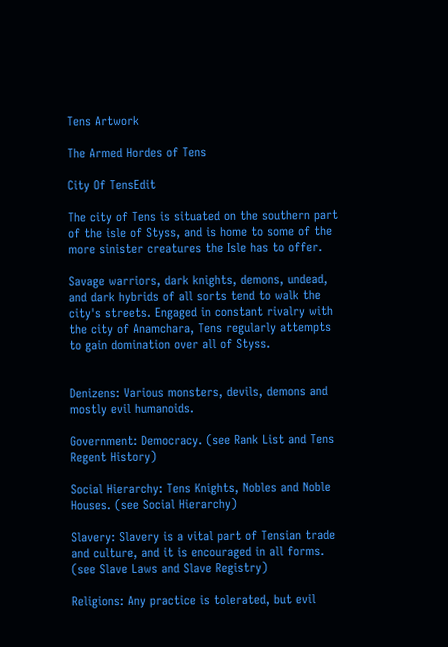Tens Artwork

The Armed Hordes of Tens

City Of TensEdit

The city of Tens is situated on the southern part of the isle of Styss, and is home to some of the more sinister creatures the Isle has to offer.

Savage warriors, dark knights, demons, undead, and dark hybrids of all sorts tend to walk the city's streets. Engaged in constant rivalry with the city of Anamchara, Tens regularly attempts to gain domination over all of Styss.


Denizens: Various monsters, devils, demons and mostly evil humanoids.

Government: Democracy. (see Rank List and Tens Regent History)

Social Hierarchy: Tens Knights, Nobles and Noble Houses. (see Social Hierarchy)

Slavery: Slavery is a vital part of Tensian trade and culture, and it is encouraged in all forms. (see Slave Laws and Slave Registry)

Religions: Any practice is tolerated, but evil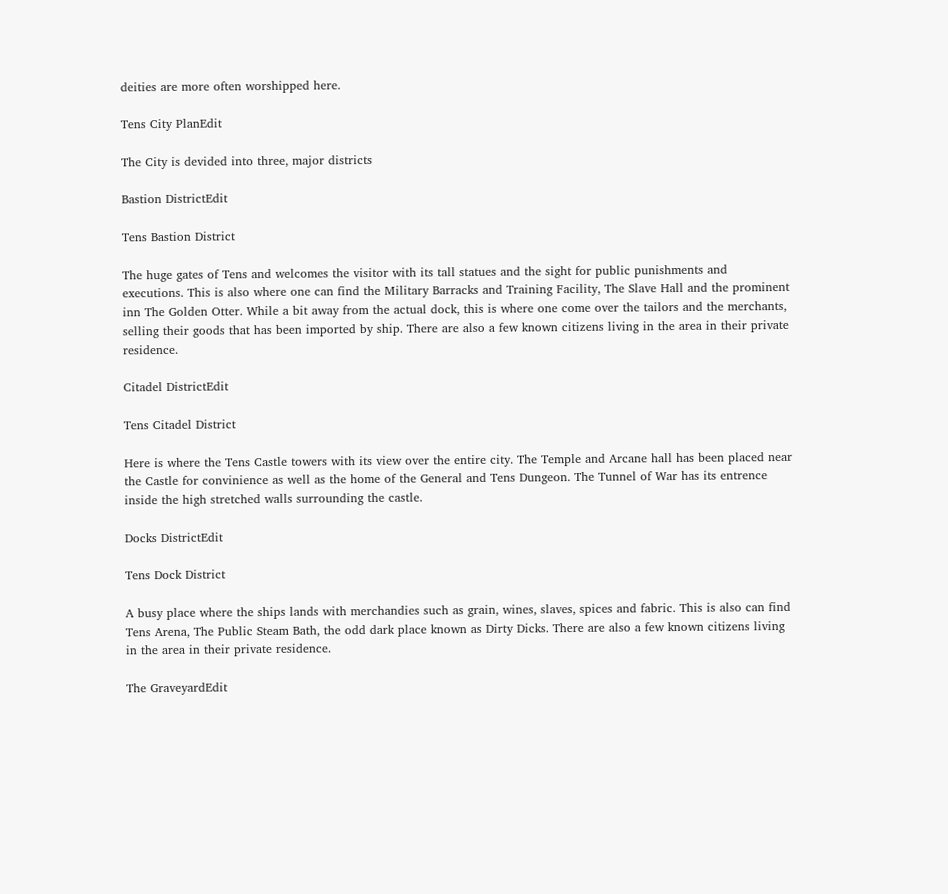deities are more often worshipped here.

Tens City PlanEdit

The City is devided into three, major districts

Bastion DistrictEdit

Tens Bastion District

The huge gates of Tens and welcomes the visitor with its tall statues and the sight for public punishments and executions. This is also where one can find the Military Barracks and Training Facility, The Slave Hall and the prominent inn The Golden Otter. While a bit away from the actual dock, this is where one come over the tailors and the merchants, selling their goods that has been imported by ship. There are also a few known citizens living in the area in their private residence.

Citadel DistrictEdit

Tens Citadel District

Here is where the Tens Castle towers with its view over the entire city. The Temple and Arcane hall has been placed near the Castle for convinience as well as the home of the General and Tens Dungeon. The Tunnel of War has its entrence inside the high stretched walls surrounding the castle.

Docks DistrictEdit

Tens Dock District

A busy place where the ships lands with merchandies such as grain, wines, slaves, spices and fabric. This is also can find Tens Arena, The Public Steam Bath, the odd dark place known as Dirty Dicks. There are also a few known citizens living in the area in their private residence.

The GraveyardEdit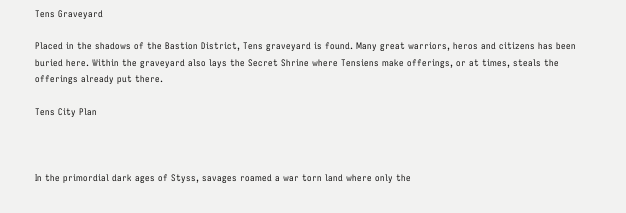Tens Graveyard

Placed in the shadows of the Bastion District, Tens graveyard is found. Many great warriors, heros and citizens has been buried here. Within the graveyard also lays the Secret Shrine where Tensiens make offerings, or at times, steals the offerings already put there.

Tens City Plan



In the primordial dark ages of Styss, savages roamed a war torn land where only the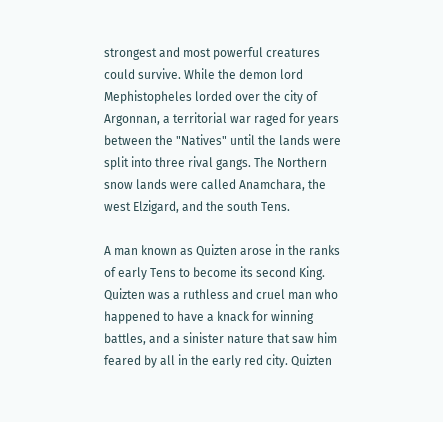strongest and most powerful creatures could survive. While the demon lord Mephistopheles lorded over the city of Argonnan, a territorial war raged for years between the "Natives" until the lands were split into three rival gangs. The Northern snow lands were called Anamchara, the west Elzigard, and the south Tens.

A man known as Quizten arose in the ranks of early Tens to become its second King. Quizten was a ruthless and cruel man who happened to have a knack for winning battles, and a sinister nature that saw him feared by all in the early red city. Quizten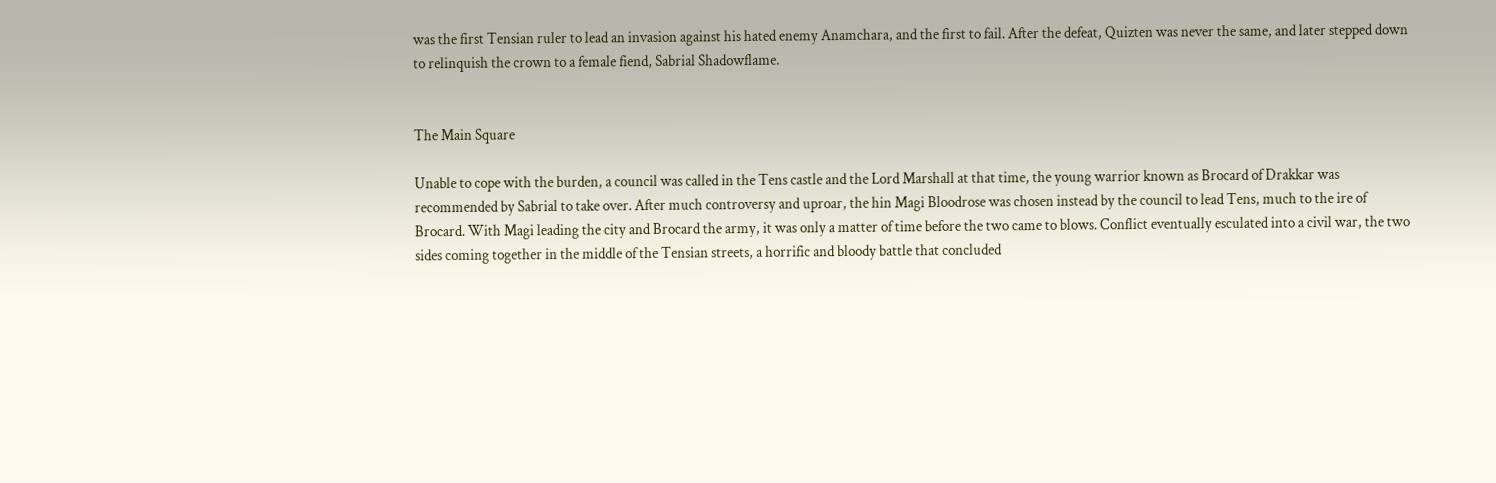was the first Tensian ruler to lead an invasion against his hated enemy Anamchara, and the first to fail. After the defeat, Quizten was never the same, and later stepped down to relinquish the crown to a female fiend, Sabrial Shadowflame.


The Main Square

Unable to cope with the burden, a council was called in the Tens castle and the Lord Marshall at that time, the young warrior known as Brocard of Drakkar was recommended by Sabrial to take over. After much controversy and uproar, the hin Magi Bloodrose was chosen instead by the council to lead Tens, much to the ire of Brocard. With Magi leading the city and Brocard the army, it was only a matter of time before the two came to blows. Conflict eventually esculated into a civil war, the two sides coming together in the middle of the Tensian streets, a horrific and bloody battle that concluded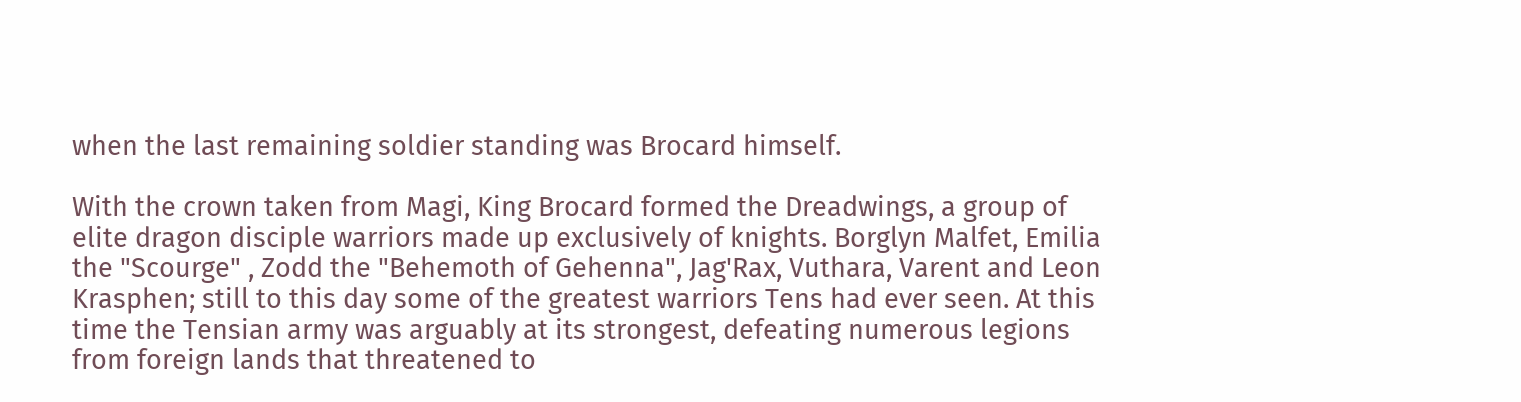when the last remaining soldier standing was Brocard himself.

With the crown taken from Magi, King Brocard formed the Dreadwings, a group of elite dragon disciple warriors made up exclusively of knights. Borglyn Malfet, Emilia the "Scourge" , Zodd the "Behemoth of Gehenna", Jag'Rax, Vuthara, Varent and Leon Krasphen; still to this day some of the greatest warriors Tens had ever seen. At this time the Tensian army was arguably at its strongest, defeating numerous legions from foreign lands that threatened to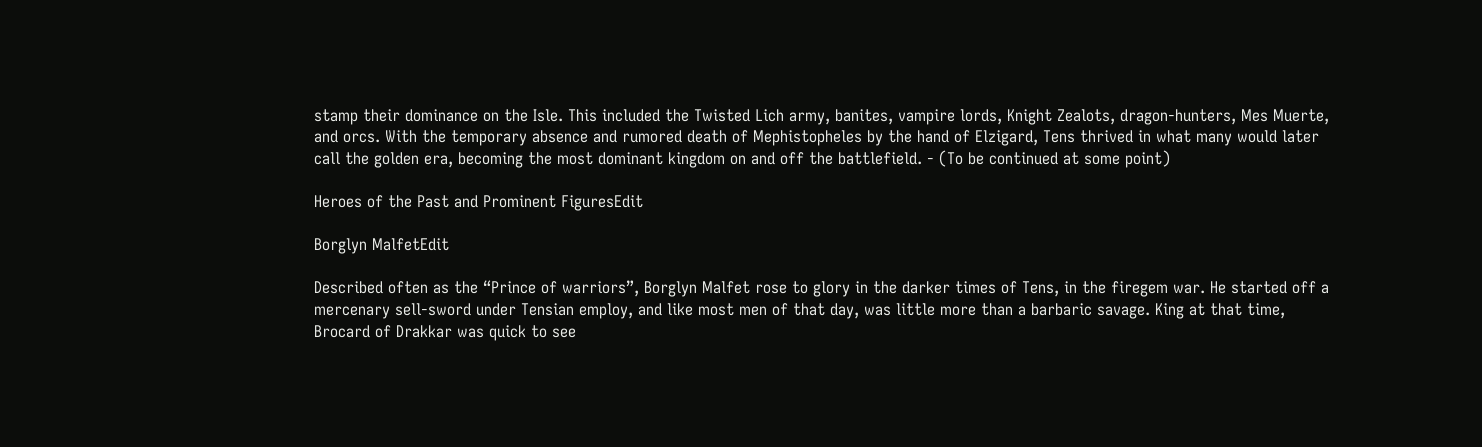stamp their dominance on the Isle. This included the Twisted Lich army, banites, vampire lords, Knight Zealots, dragon-hunters, Mes Muerte, and orcs. With the temporary absence and rumored death of Mephistopheles by the hand of Elzigard, Tens thrived in what many would later call the golden era, becoming the most dominant kingdom on and off the battlefield. - (To be continued at some point)

Heroes of the Past and Prominent FiguresEdit

Borglyn MalfetEdit

Described often as the “Prince of warriors”, Borglyn Malfet rose to glory in the darker times of Tens, in the firegem war. He started off a mercenary sell-sword under Tensian employ, and like most men of that day, was little more than a barbaric savage. King at that time, Brocard of Drakkar was quick to see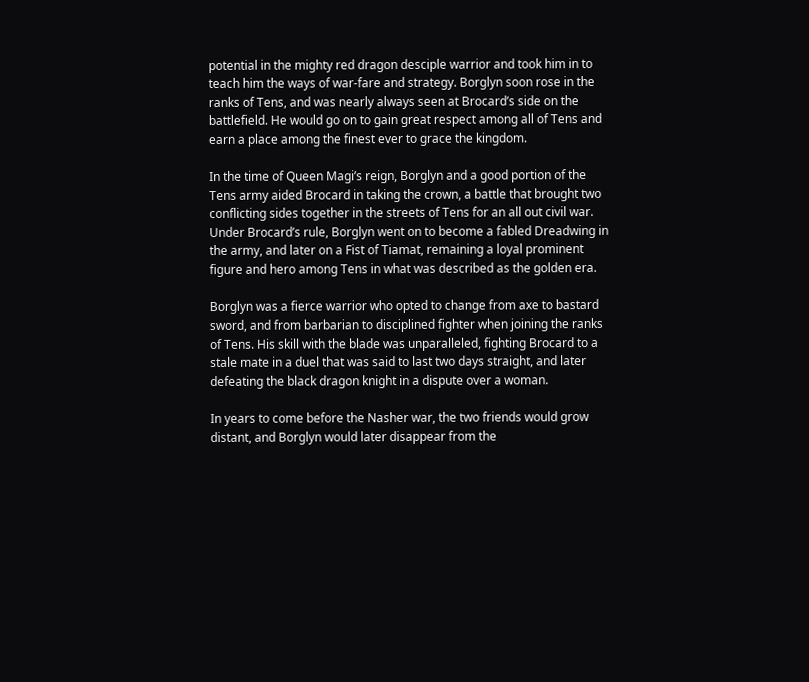potential in the mighty red dragon desciple warrior and took him in to teach him the ways of war-fare and strategy. Borglyn soon rose in the ranks of Tens, and was nearly always seen at Brocard’s side on the battlefield. He would go on to gain great respect among all of Tens and earn a place among the finest ever to grace the kingdom.

In the time of Queen Magi’s reign, Borglyn and a good portion of the Tens army aided Brocard in taking the crown, a battle that brought two conflicting sides together in the streets of Tens for an all out civil war. Under Brocard’s rule, Borglyn went on to become a fabled Dreadwing in the army, and later on a Fist of Tiamat, remaining a loyal prominent figure and hero among Tens in what was described as the golden era.

Borglyn was a fierce warrior who opted to change from axe to bastard sword, and from barbarian to disciplined fighter when joining the ranks of Tens. His skill with the blade was unparalleled, fighting Brocard to a stale mate in a duel that was said to last two days straight, and later defeating the black dragon knight in a dispute over a woman.

In years to come before the Nasher war, the two friends would grow distant, and Borglyn would later disappear from the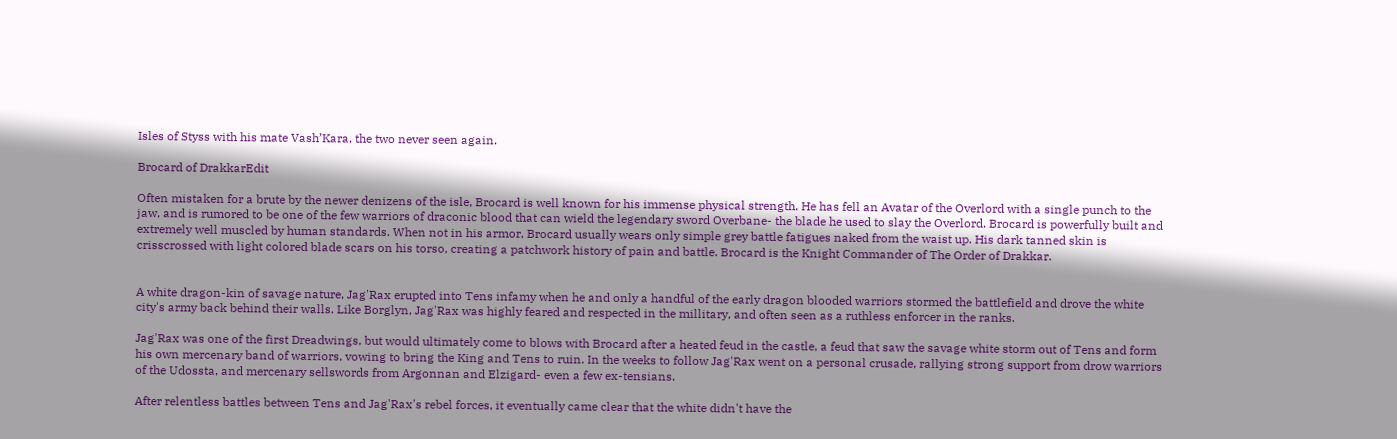Isles of Styss with his mate Vash’Kara, the two never seen again.

Brocard of DrakkarEdit

Often mistaken for a brute by the newer denizens of the isle, Brocard is well known for his immense physical strength. He has fell an Avatar of the Overlord with a single punch to the jaw, and is rumored to be one of the few warriors of draconic blood that can wield the legendary sword Overbane- the blade he used to slay the Overlord. Brocard is powerfully built and extremely well muscled by human standards. When not in his armor, Brocard usually wears only simple grey battle fatigues naked from the waist up. His dark tanned skin is crisscrossed with light colored blade scars on his torso, creating a patchwork history of pain and battle. Brocard is the Knight Commander of The Order of Drakkar.


A white dragon-kin of savage nature, Jag'Rax erupted into Tens infamy when he and only a handful of the early dragon blooded warriors stormed the battlefield and drove the white city's army back behind their walls. Like Borglyn, Jag'Rax was highly feared and respected in the millitary, and often seen as a ruthless enforcer in the ranks.

Jag'Rax was one of the first Dreadwings, but would ultimately come to blows with Brocard after a heated feud in the castle, a feud that saw the savage white storm out of Tens and form his own mercenary band of warriors, vowing to bring the King and Tens to ruin. In the weeks to follow Jag'Rax went on a personal crusade, rallying strong support from drow warriors of the Udossta, and mercenary sellswords from Argonnan and Elzigard- even a few ex-tensians.

After relentless battles between Tens and Jag'Rax's rebel forces, it eventually came clear that the white didn't have the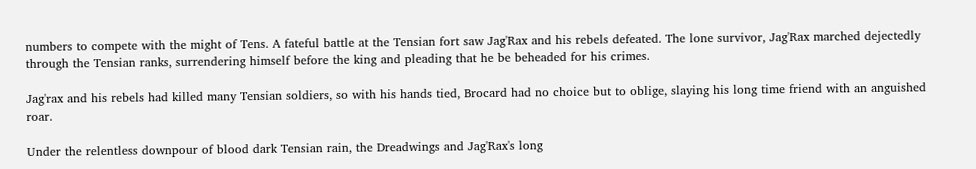numbers to compete with the might of Tens. A fateful battle at the Tensian fort saw Jag'Rax and his rebels defeated. The lone survivor, Jag'Rax marched dejectedly through the Tensian ranks, surrendering himself before the king and pleading that he be beheaded for his crimes.

Jag'rax and his rebels had killed many Tensian soldiers, so with his hands tied, Brocard had no choice but to oblige, slaying his long time friend with an anguished roar.

Under the relentless downpour of blood dark Tensian rain, the Dreadwings and Jag'Rax's long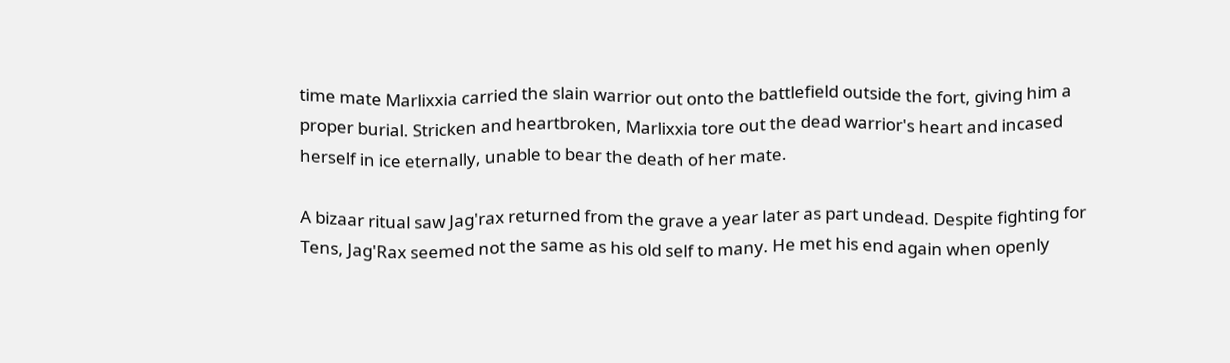time mate Marlixxia carried the slain warrior out onto the battlefield outside the fort, giving him a proper burial. Stricken and heartbroken, Marlixxia tore out the dead warrior's heart and incased herself in ice eternally, unable to bear the death of her mate.

A bizaar ritual saw Jag'rax returned from the grave a year later as part undead. Despite fighting for Tens, Jag'Rax seemed not the same as his old self to many. He met his end again when openly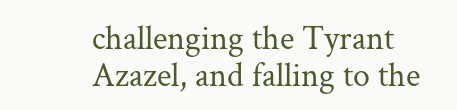challenging the Tyrant Azazel, and falling to the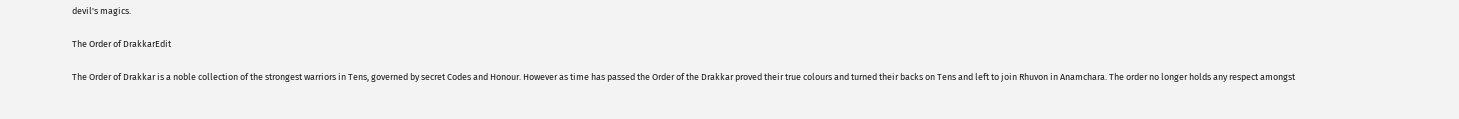devil's magics.

The Order of DrakkarEdit

The Order of Drakkar is a noble collection of the strongest warriors in Tens, governed by secret Codes and Honour. However as time has passed the Order of the Drakkar proved their true colours and turned their backs on Tens and left to join Rhuvon in Anamchara. The order no longer holds any respect amongst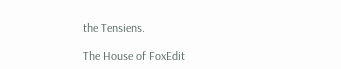the Tensiens.

The House of FoxEdit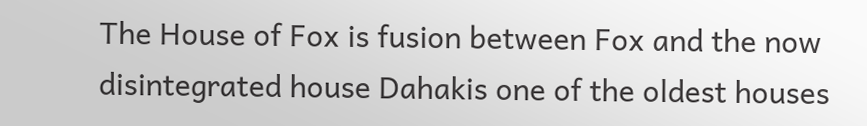The House of Fox is fusion between Fox and the now disintegrated house Dahakis one of the oldest houses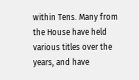within Tens. Many from the House have held various titles over the years, and have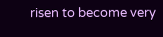risen to become very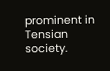prominent in Tensian society.